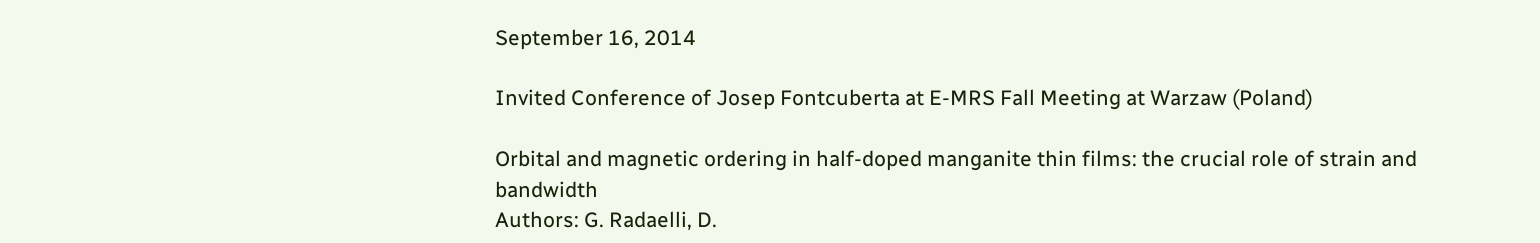September 16, 2014

Invited Conference of Josep Fontcuberta at E-MRS Fall Meeting at Warzaw (Poland)

Orbital and magnetic ordering in half-doped manganite thin films: the crucial role of strain and bandwidth
Authors: G. Radaelli, D.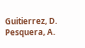Guitierrez, D. Pesquera, A.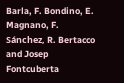Barla, F. Bondino, E. Magnano, F. Sánchez, R. Bertacco and Josep Fontcuberta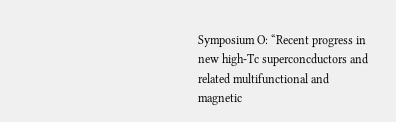Symposium O: “Recent progress in new high-Tc superconcductors and related multifunctional and magnetic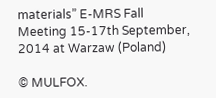materials” E-MRS Fall Meeting 15-17th September, 2014 at Warzaw (Poland)

© MULFOX.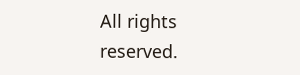All rights reserved.